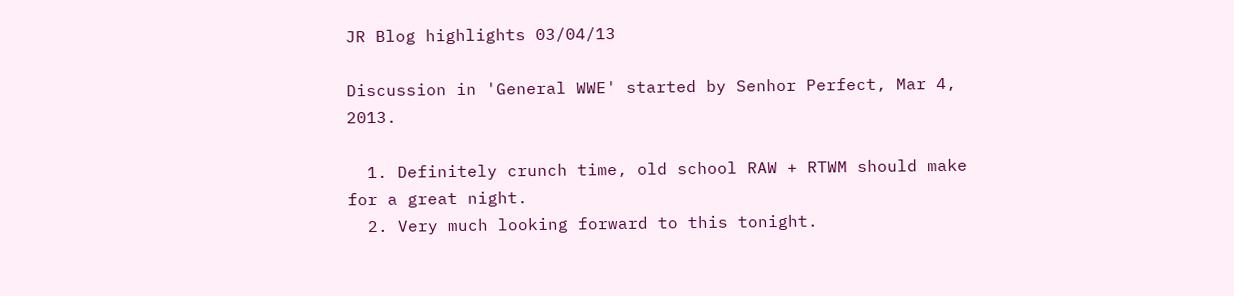JR Blog highlights 03/04/13

Discussion in 'General WWE' started by Senhor Perfect, Mar 4, 2013.

  1. Definitely crunch time, old school RAW + RTWM should make for a great night.
  2. Very much looking forward to this tonight.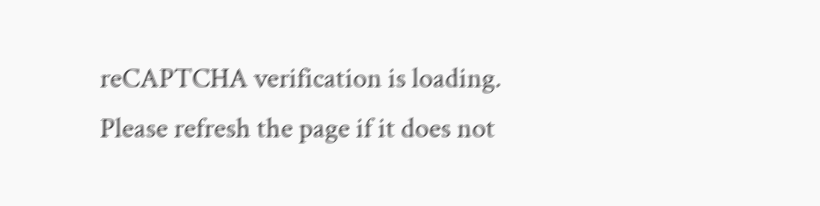reCAPTCHA verification is loading. Please refresh the page if it does not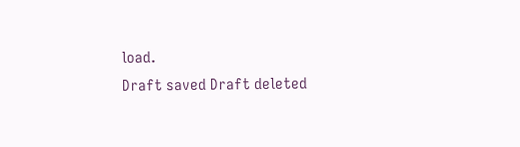load.
Draft saved Draft deleted